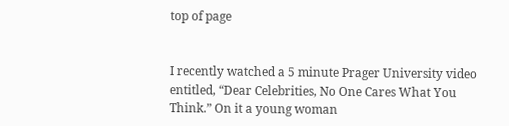top of page


I recently watched a 5 minute Prager University video entitled, “Dear Celebrities, No One Cares What You Think.” On it a young woman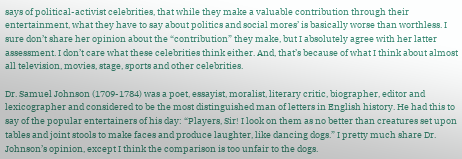says of political-activist celebrities, that while they make a valuable contribution through their entertainment, what they have to say about politics and social mores’ is basically worse than worthless. I sure don’t share her opinion about the “contribution” they make, but I absolutely agree with her latter assessment. I don’t care what these celebrities think either. And, that’s because of what I think about almost all television, movies, stage, sports and other celebrities.

Dr. Samuel Johnson (1709-1784) was a poet, essayist, moralist, literary critic, biographer, editor and lexicographer and considered to be the most distinguished man of letters in English history. He had this to say of the popular entertainers of his day: “Players, Sir! I look on them as no better than creatures set upon tables and joint stools to make faces and produce laughter, like dancing dogs.” I pretty much share Dr. Johnson’s opinion, except I think the comparison is too unfair to the dogs.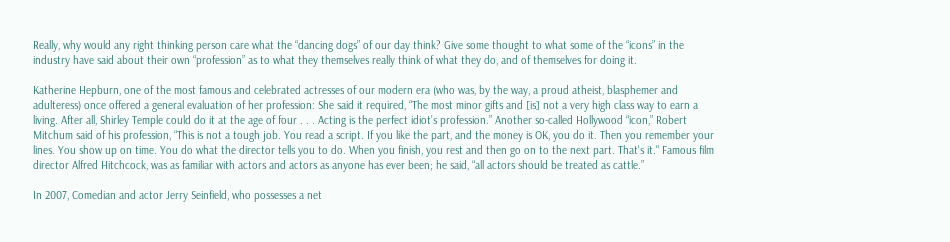Really, why would any right thinking person care what the “dancing dogs” of our day think? Give some thought to what some of the “icons” in the industry have said about their own “profession” as to what they themselves really think of what they do, and of themselves for doing it.

Katherine Hepburn, one of the most famous and celebrated actresses of our modern era (who was, by the way, a proud atheist, blasphemer and adulteress) once offered a general evaluation of her profession: She said it required, “The most minor gifts and [is] not a very high class way to earn a living. After all, Shirley Temple could do it at the age of four . . . Acting is the perfect idiot’s profession.” Another so-called Hollywood “icon,” Robert Mitchum said of his profession, “This is not a tough job. You read a script. If you like the part, and the money is OK, you do it. Then you remember your lines. You show up on time. You do what the director tells you to do. When you finish, you rest and then go on to the next part. That's it." Famous film director Alfred Hitchcock, was as familiar with actors and actors as anyone has ever been; he said, “all actors should be treated as cattle.”

In 2007, Comedian and actor Jerry Seinfield, who possesses a net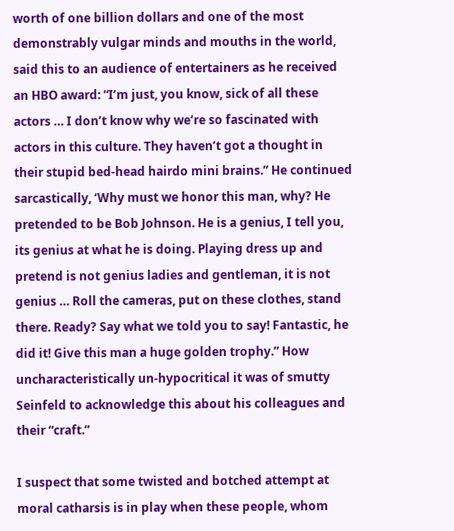worth of one billion dollars and one of the most demonstrably vulgar minds and mouths in the world, said this to an audience of entertainers as he received an HBO award: “I’m just, you know, sick of all these actors … I don’t know why we’re so fascinated with actors in this culture. They haven’t got a thought in their stupid bed-head hairdo mini brains.” He continued sarcastically, ‘Why must we honor this man, why? He pretended to be Bob Johnson. He is a genius, I tell you, its genius at what he is doing. Playing dress up and pretend is not genius ladies and gentleman, it is not genius … Roll the cameras, put on these clothes, stand there. Ready? Say what we told you to say! Fantastic, he did it! Give this man a huge golden trophy.” How uncharacteristically un-hypocritical it was of smutty Seinfeld to acknowledge this about his colleagues and their “craft.”

I suspect that some twisted and botched attempt at moral catharsis is in play when these people, whom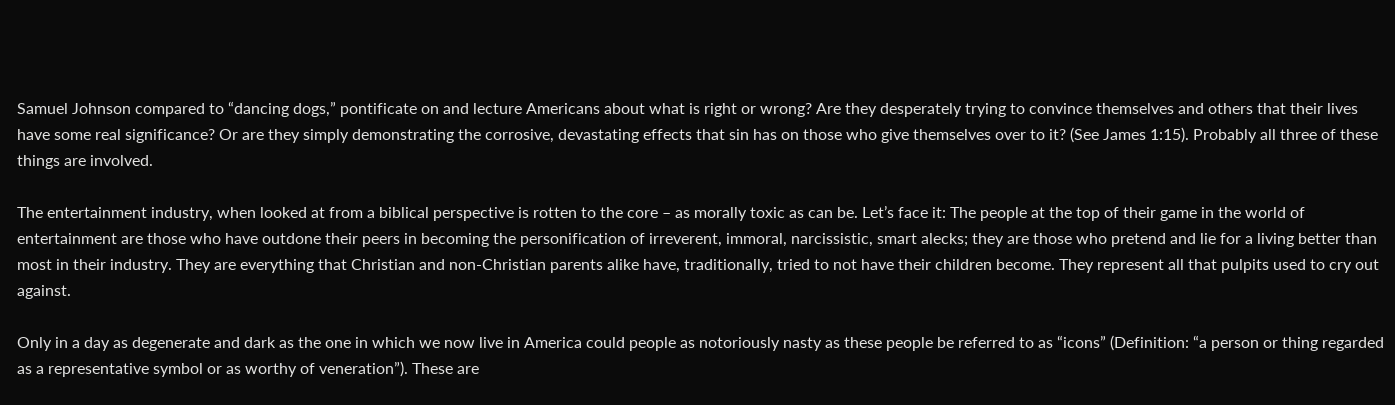Samuel Johnson compared to “dancing dogs,” pontificate on and lecture Americans about what is right or wrong? Are they desperately trying to convince themselves and others that their lives have some real significance? Or are they simply demonstrating the corrosive, devastating effects that sin has on those who give themselves over to it? (See James 1:15). Probably all three of these things are involved.

The entertainment industry, when looked at from a biblical perspective is rotten to the core – as morally toxic as can be. Let’s face it: The people at the top of their game in the world of entertainment are those who have outdone their peers in becoming the personification of irreverent, immoral, narcissistic, smart alecks; they are those who pretend and lie for a living better than most in their industry. They are everything that Christian and non-Christian parents alike have, traditionally, tried to not have their children become. They represent all that pulpits used to cry out against.

Only in a day as degenerate and dark as the one in which we now live in America could people as notoriously nasty as these people be referred to as “icons” (Definition: “a person or thing regarded as a representative symbol or as worthy of veneration”). These are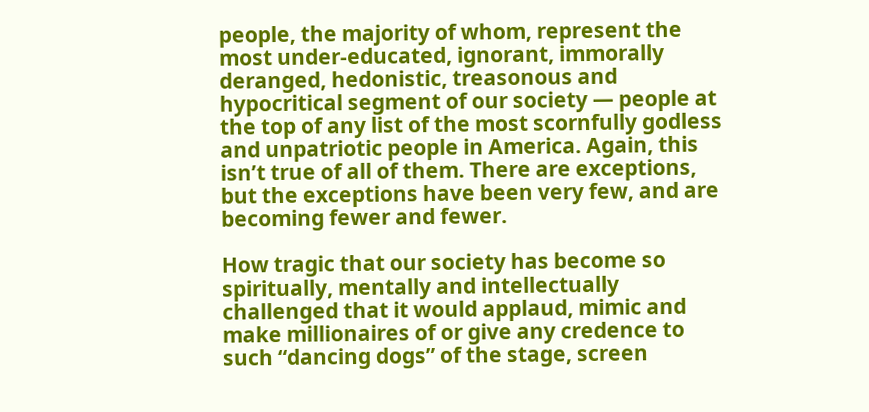people, the majority of whom, represent the most under-educated, ignorant, immorally deranged, hedonistic, treasonous and hypocritical segment of our society — people at the top of any list of the most scornfully godless and unpatriotic people in America. Again, this isn’t true of all of them. There are exceptions, but the exceptions have been very few, and are becoming fewer and fewer.

How tragic that our society has become so spiritually, mentally and intellectually challenged that it would applaud, mimic and make millionaires of or give any credence to such “dancing dogs” of the stage, screen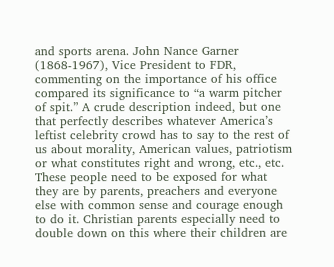and sports arena. John Nance Garner (1868-1967), Vice President to FDR, commenting on the importance of his office compared its significance to “a warm pitcher of spit.” A crude description indeed, but one that perfectly describes whatever America’s leftist celebrity crowd has to say to the rest of us about morality, American values, patriotism or what constitutes right and wrong, etc., etc. These people need to be exposed for what they are by parents, preachers and everyone else with common sense and courage enough to do it. Christian parents especially need to double down on this where their children are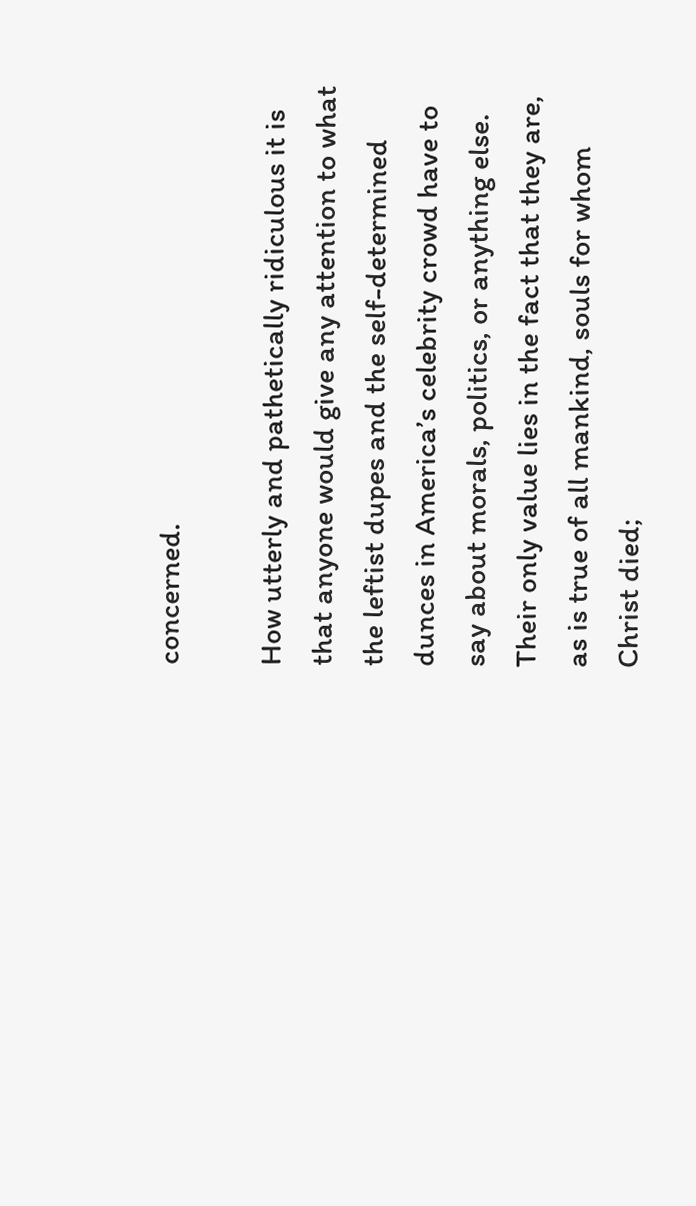concerned.

How utterly and pathetically ridiculous it is that anyone would give any attention to what the leftist dupes and the self-determined dunces in America’s celebrity crowd have to say about morals, politics, or anything else. Their only value lies in the fact that they are, as is true of all mankind, souls for whom Christ died;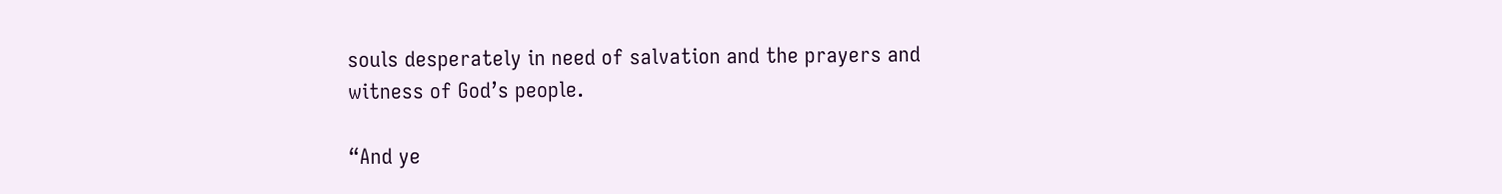souls desperately in need of salvation and the prayers and witness of God’s people.

“And ye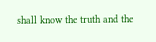shall know the truth and the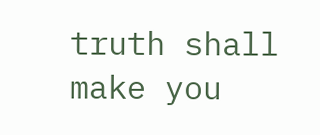truth shall make you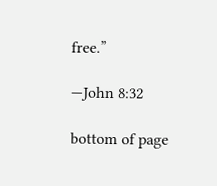free.”

—John 8:32

bottom of page